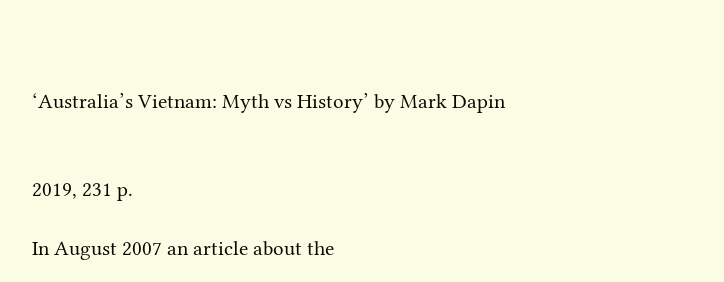‘Australia’s Vietnam: Myth vs History’ by Mark Dapin


2019, 231 p.

In August 2007 an article about the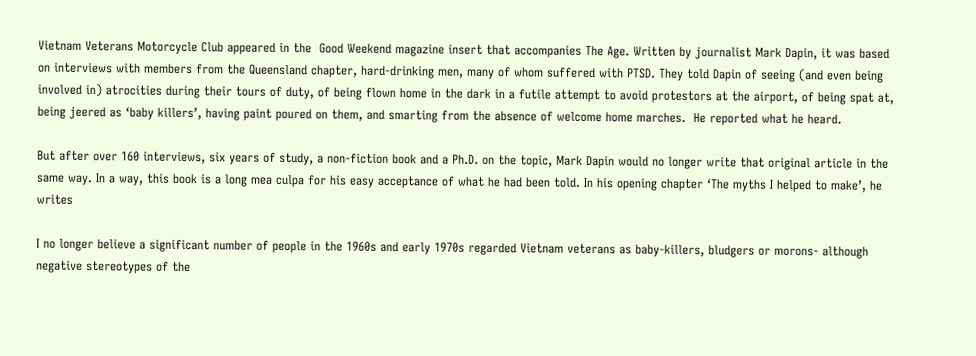Vietnam Veterans Motorcycle Club appeared in the  Good Weekend magazine insert that accompanies The Age. Written by journalist Mark Dapin, it was based on interviews with members from the Queensland chapter, hard-drinking men, many of whom suffered with PTSD. They told Dapin of seeing (and even being involved in) atrocities during their tours of duty, of being flown home in the dark in a futile attempt to avoid protestors at the airport, of being spat at, being jeered as ‘baby killers’, having paint poured on them, and smarting from the absence of welcome home marches.  He reported what he heard.

But after over 160 interviews, six years of study, a non-fiction book and a Ph.D. on the topic, Mark Dapin would no longer write that original article in the same way. In a way, this book is a long mea culpa for his easy acceptance of what he had been told. In his opening chapter ‘The myths I helped to make’, he writes

I no longer believe a significant number of people in the 1960s and early 1970s regarded Vietnam veterans as baby-killers, bludgers or morons- although negative stereotypes of the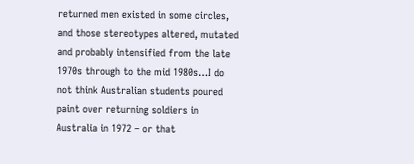returned men existed in some circles, and those stereotypes altered, mutated and probably intensified from the late 1970s through to the mid 1980s…I do not think Australian students poured paint over returning soldiers in Australia in 1972 – or that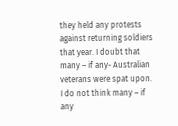they held any protests against returning soldiers that year. I doubt that many – if any- Australian veterans were spat upon. I do not think many – if any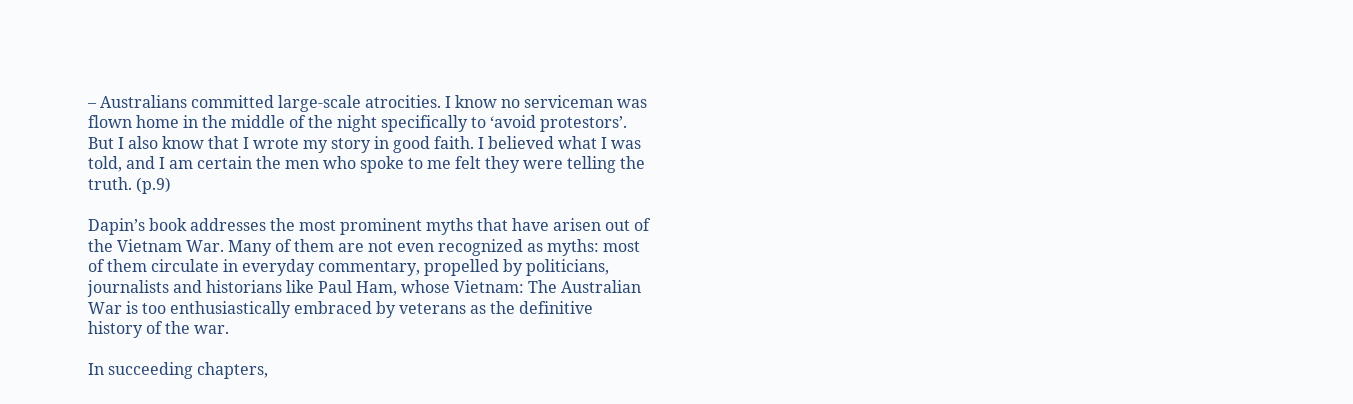– Australians committed large-scale atrocities. I know no serviceman was flown home in the middle of the night specifically to ‘avoid protestors’. But I also know that I wrote my story in good faith. I believed what I was told, and I am certain the men who spoke to me felt they were telling the truth. (p.9)

Dapin’s book addresses the most prominent myths that have arisen out of the Vietnam War. Many of them are not even recognized as myths: most of them circulate in everyday commentary, propelled by politicians, journalists and historians like Paul Ham, whose Vietnam: The Australian War is too enthusiastically embraced by veterans as the definitive history of the war.

In succeeding chapters,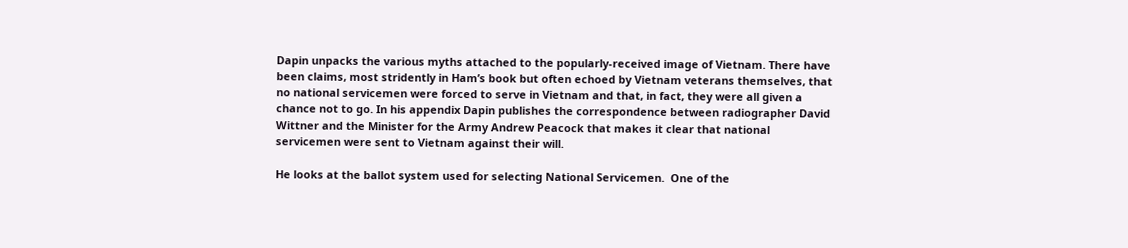Dapin unpacks the various myths attached to the popularly-received image of Vietnam. There have been claims, most stridently in Ham’s book but often echoed by Vietnam veterans themselves, that  no national servicemen were forced to serve in Vietnam and that, in fact, they were all given a chance not to go. In his appendix Dapin publishes the correspondence between radiographer David Wittner and the Minister for the Army Andrew Peacock that makes it clear that national servicemen were sent to Vietnam against their will.

He looks at the ballot system used for selecting National Servicemen.  One of the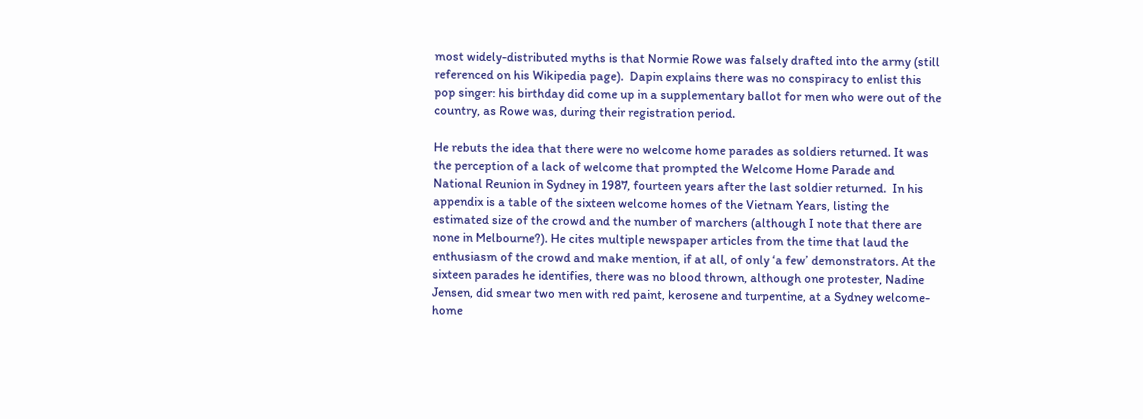most widely-distributed myths is that Normie Rowe was falsely drafted into the army (still referenced on his Wikipedia page).  Dapin explains there was no conspiracy to enlist this pop singer: his birthday did come up in a supplementary ballot for men who were out of the country, as Rowe was, during their registration period.

He rebuts the idea that there were no welcome home parades as soldiers returned. It was the perception of a lack of welcome that prompted the Welcome Home Parade and National Reunion in Sydney in 1987, fourteen years after the last soldier returned.  In his appendix is a table of the sixteen welcome homes of the Vietnam Years, listing the estimated size of the crowd and the number of marchers (although I note that there are none in Melbourne?). He cites multiple newspaper articles from the time that laud the enthusiasm of the crowd and make mention, if at all, of only ‘a few’ demonstrators. At the sixteen parades he identifies, there was no blood thrown, although one protester, Nadine Jensen, did smear two men with red paint, kerosene and turpentine, at a Sydney welcome-home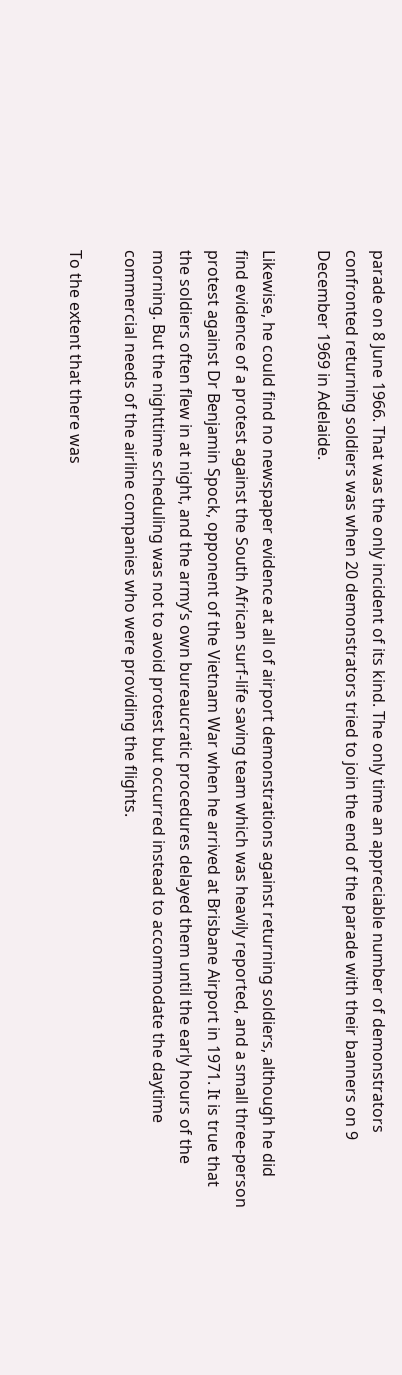parade on 8 June 1966. That was the only incident of its kind. The only time an appreciable number of demonstrators confronted returning soldiers was when 20 demonstrators tried to join the end of the parade with their banners on 9 December 1969 in Adelaide.

Likewise, he could find no newspaper evidence at all of airport demonstrations against returning soldiers, although he did find evidence of a protest against the South African surf-life saving team which was heavily reported, and a small three-person protest against Dr Benjamin Spock, opponent of the Vietnam War when he arrived at Brisbane Airport in 1971. It is true that the soldiers often flew in at night, and the army’s own bureaucratic procedures delayed them until the early hours of the morning. But the nighttime scheduling was not to avoid protest but occurred instead to accommodate the daytime commercial needs of the airline companies who were providing the flights.

To the extent that there was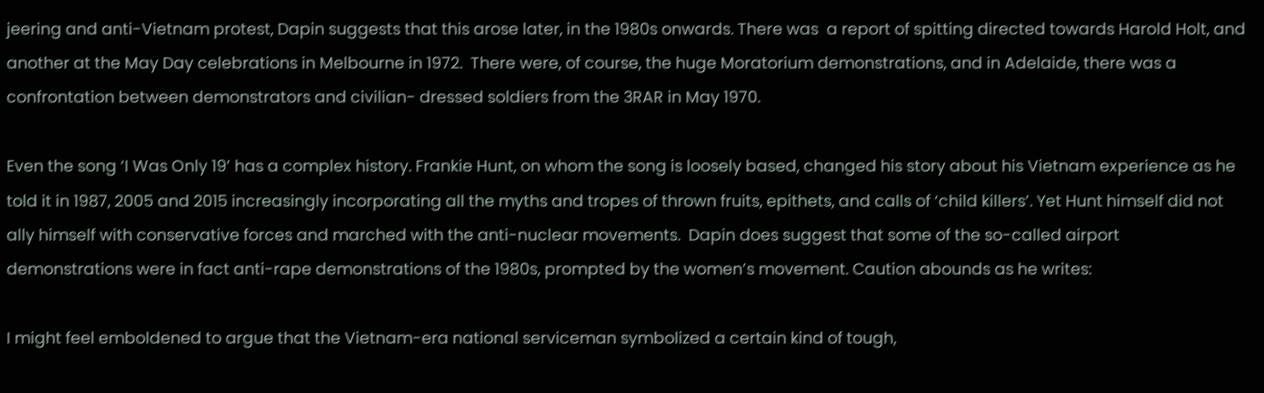jeering and anti-Vietnam protest, Dapin suggests that this arose later, in the 1980s onwards. There was  a report of spitting directed towards Harold Holt, and another at the May Day celebrations in Melbourne in 1972.  There were, of course, the huge Moratorium demonstrations, and in Adelaide, there was a confrontation between demonstrators and civilian- dressed soldiers from the 3RAR in May 1970.

Even the song ‘I Was Only 19’ has a complex history. Frankie Hunt, on whom the song is loosely based, changed his story about his Vietnam experience as he told it in 1987, 2005 and 2015 increasingly incorporating all the myths and tropes of thrown fruits, epithets, and calls of ‘child killers’. Yet Hunt himself did not ally himself with conservative forces and marched with the anti-nuclear movements.  Dapin does suggest that some of the so-called airport demonstrations were in fact anti-rape demonstrations of the 1980s, prompted by the women’s movement. Caution abounds as he writes:

I might feel emboldened to argue that the Vietnam-era national serviceman symbolized a certain kind of tough,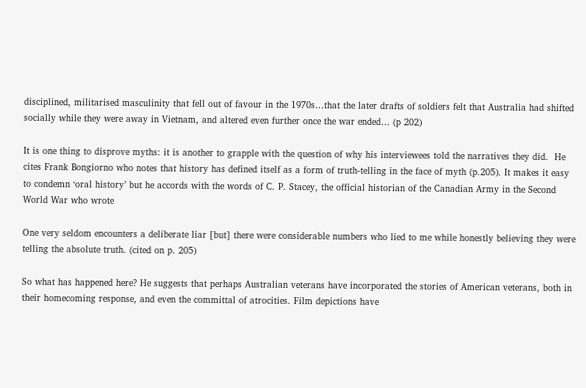disciplined, militarised masculinity that fell out of favour in the 1970s…that the later drafts of soldiers felt that Australia had shifted socially while they were away in Vietnam, and altered even further once the war ended… (p 202)

It is one thing to disprove myths: it is another to grapple with the question of why his interviewees told the narratives they did.  He cites Frank Bongiorno who notes that history has defined itself as a form of truth-telling in the face of myth (p.205). It makes it easy to condemn ‘oral history’ but he accords with the words of C. P. Stacey, the official historian of the Canadian Army in the Second World War who wrote

One very seldom encounters a deliberate liar [but] there were considerable numbers who lied to me while honestly believing they were telling the absolute truth. (cited on p. 205)

So what has happened here? He suggests that perhaps Australian veterans have incorporated the stories of American veterans, both in their homecoming response, and even the committal of atrocities. Film depictions have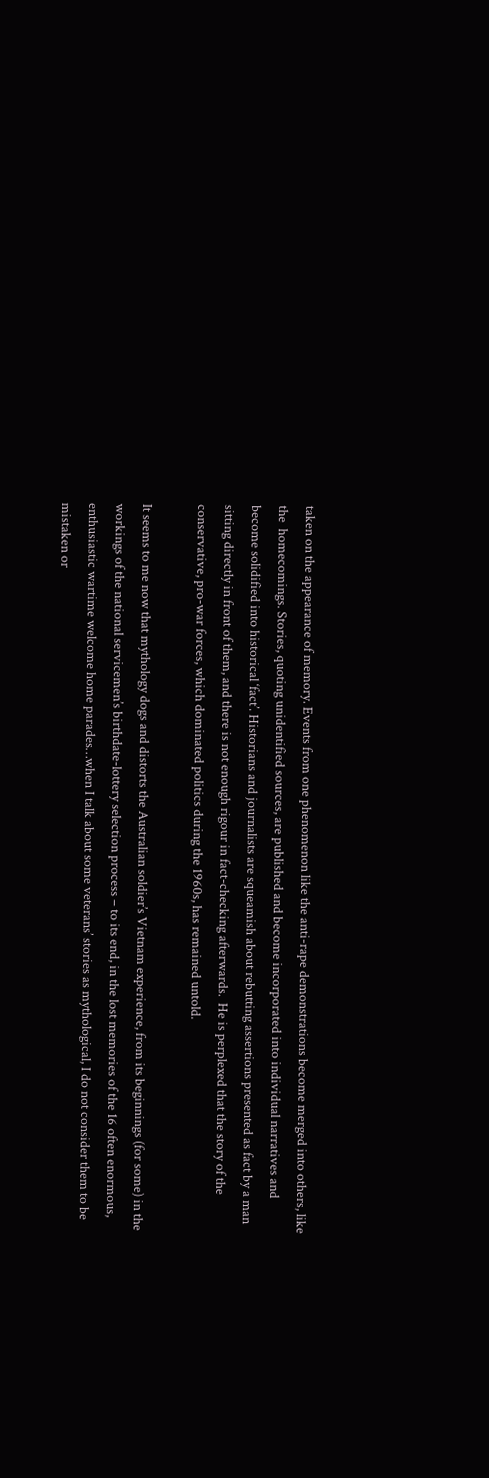taken on the appearance of memory. Events from one phenomenon like the anti-rape demonstrations become merged into others, like the  homecomings. Stories, quoting unidentified sources, are published and become incorporated into individual narratives and become solidified into historical ‘fact’. Historians and journalists are squeamish about rebutting assertions presented as fact by a man sitting directly in front of them, and there is not enough rigour in fact-checking afterwards.  He is perplexed that the story of the conservative, pro-war forces, which dominated politics during the 1960s, has remained untold.

It seems to me now that mythology dogs and distorts the Australian soldier’s Vietnam experience, from its beginnings (for some) in the workings of the national servicemen’s birthdate-lottery selection process – to its end, in the lost memories of the 16 often enormous, enthusiastic wartime welcome home parades…when I talk about some veterans’ stories as mythological, I do not consider them to be mistaken or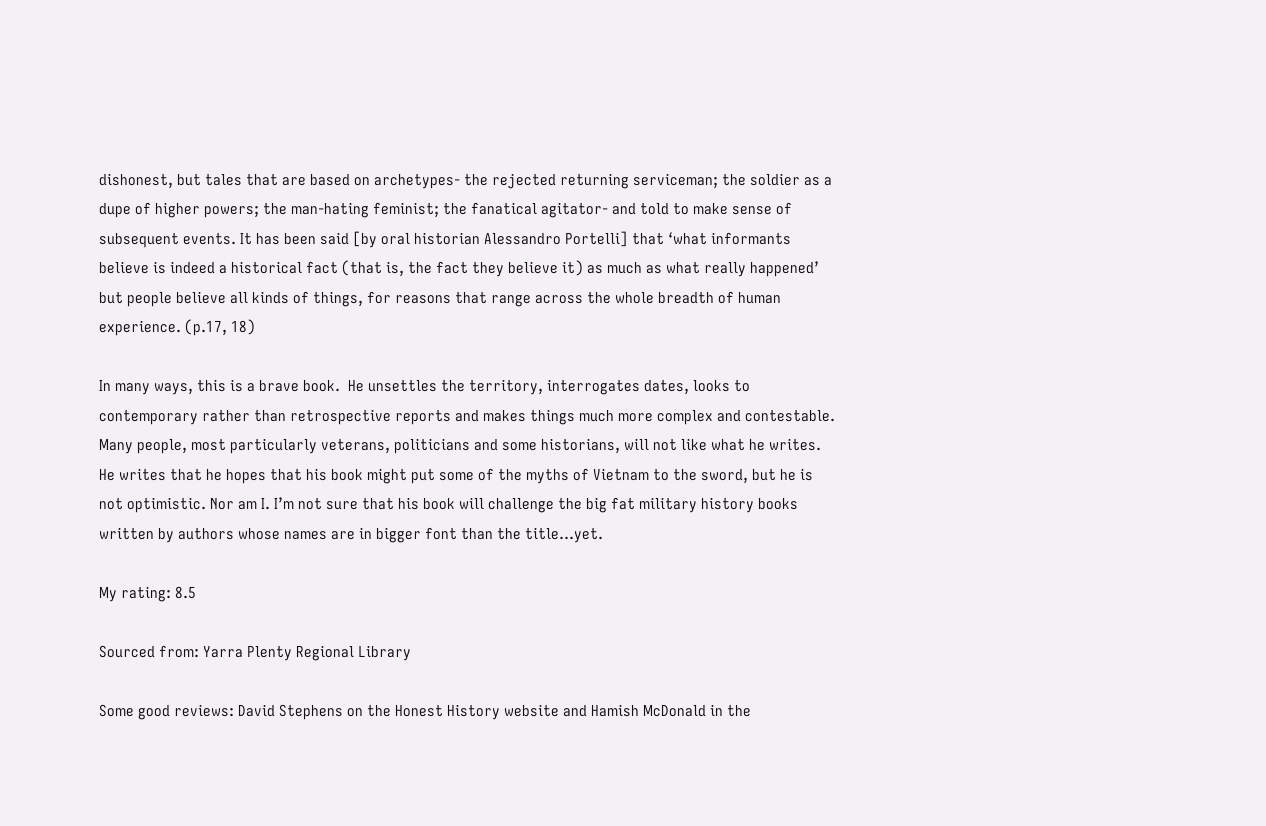dishonest, but tales that are based on archetypes- the rejected returning serviceman; the soldier as a dupe of higher powers; the man-hating feminist; the fanatical agitator- and told to make sense of subsequent events. It has been said [by oral historian Alessandro Portelli] that ‘what informants believe is indeed a historical fact (that is, the fact they believe it) as much as what really happened’ but people believe all kinds of things, for reasons that range across the whole breadth of human experience. (p.17, 18)

In many ways, this is a brave book.  He unsettles the territory, interrogates dates, looks to contemporary rather than retrospective reports and makes things much more complex and contestable. Many people, most particularly veterans, politicians and some historians, will not like what he writes. He writes that he hopes that his book might put some of the myths of Vietnam to the sword, but he is not optimistic. Nor am I. I’m not sure that his book will challenge the big fat military history books written by authors whose names are in bigger font than the title…yet.

My rating: 8.5

Sourced from: Yarra Plenty Regional Library

Some good reviews: David Stephens on the Honest History website and Hamish McDonald in the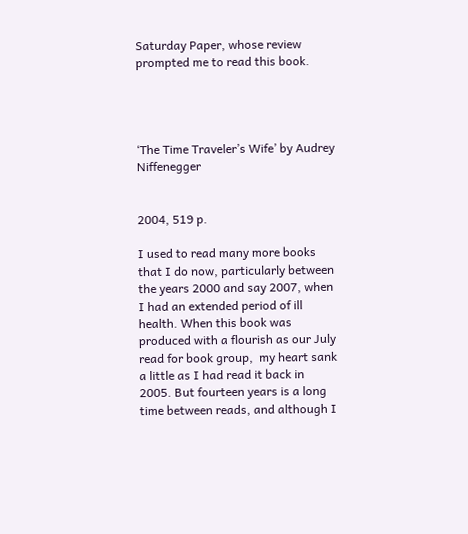Saturday Paper, whose review prompted me to read this book.




‘The Time Traveler’s Wife’ by Audrey Niffenegger


2004, 519 p.

I used to read many more books that I do now, particularly between the years 2000 and say 2007, when I had an extended period of ill health. When this book was produced with a flourish as our July read for book group,  my heart sank a little as I had read it back in 2005. But fourteen years is a long time between reads, and although I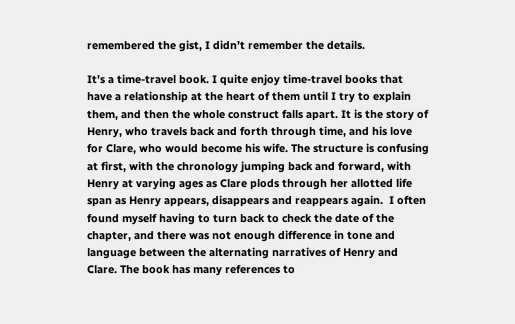remembered the gist, I didn’t remember the details.

It’s a time-travel book. I quite enjoy time-travel books that have a relationship at the heart of them until I try to explain them, and then the whole construct falls apart. It is the story of Henry, who travels back and forth through time, and his love for Clare, who would become his wife. The structure is confusing at first, with the chronology jumping back and forward, with Henry at varying ages as Clare plods through her allotted life span as Henry appears, disappears and reappears again.  I often found myself having to turn back to check the date of the chapter, and there was not enough difference in tone and language between the alternating narratives of Henry and Clare. The book has many references to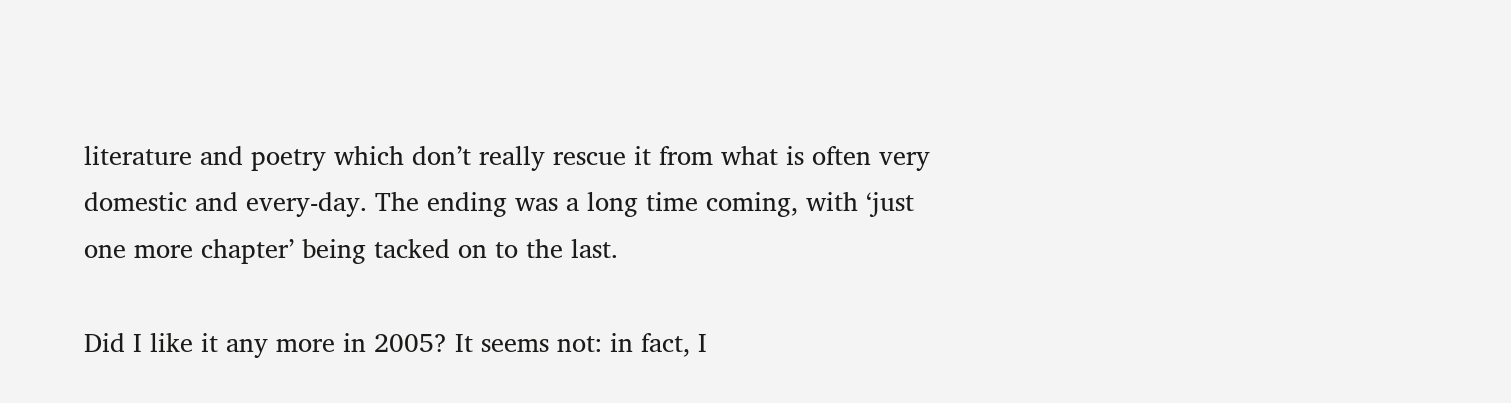literature and poetry which don’t really rescue it from what is often very domestic and every-day. The ending was a long time coming, with ‘just one more chapter’ being tacked on to the last.

Did I like it any more in 2005? It seems not: in fact, I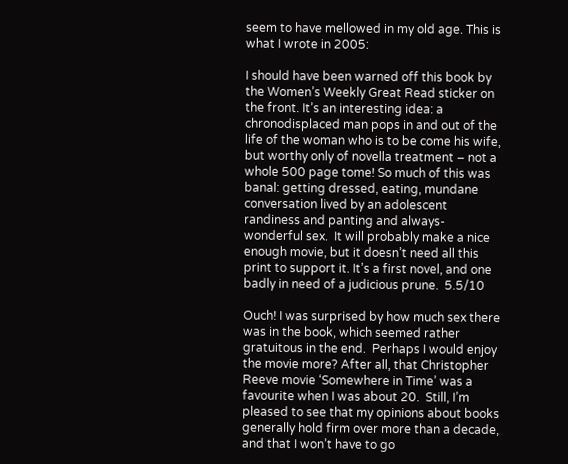seem to have mellowed in my old age. This is what I wrote in 2005:

I should have been warned off this book by the Women’s Weekly Great Read sticker on the front. It’s an interesting idea: a chronodisplaced man pops in and out of the life of the woman who is to be come his wife, but worthy only of novella treatment – not a whole 500 page tome! So much of this was banal: getting dressed, eating, mundane conversation lived by an adolescent randiness and panting and always-wonderful sex.  It will probably make a nice enough movie, but it doesn’t need all this print to support it. It’s a first novel, and one badly in need of a judicious prune.  5.5/10

Ouch! I was surprised by how much sex there was in the book, which seemed rather gratuitous in the end.  Perhaps I would enjoy the movie more? After all, that Christopher Reeve movie ‘Somewhere in Time’ was a favourite when I was about 20.  Still, I’m pleased to see that my opinions about books generally hold firm over more than a decade, and that I won’t have to go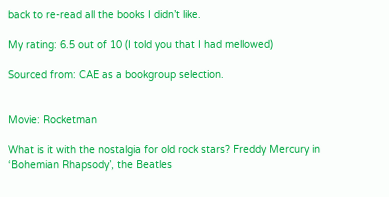back to re-read all the books I didn’t like.

My rating: 6.5 out of 10 (I told you that I had mellowed)

Sourced from: CAE as a bookgroup selection.


Movie: Rocketman

What is it with the nostalgia for old rock stars? Freddy Mercury in ‘Bohemian Rhapsody’, the Beatles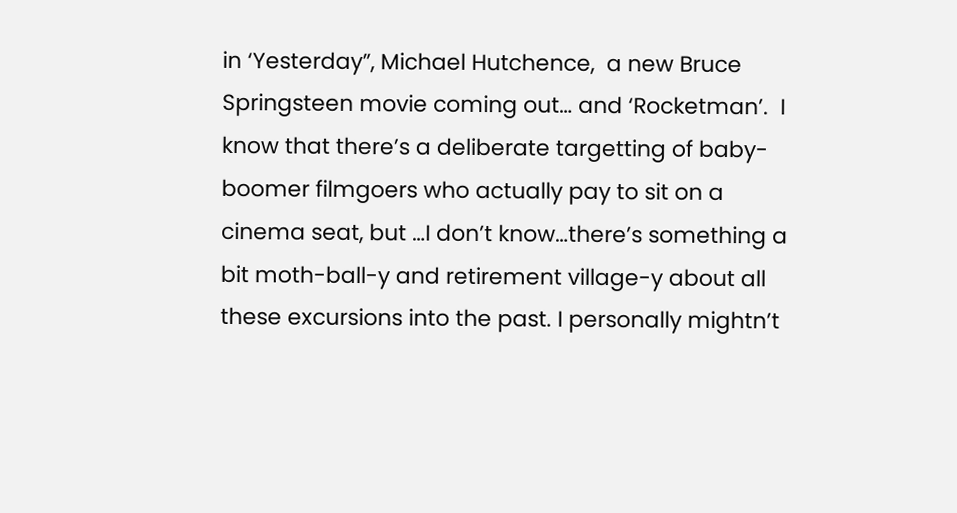in ‘Yesterday”, Michael Hutchence,  a new Bruce Springsteen movie coming out… and ‘Rocketman’.  I know that there’s a deliberate targetting of baby-boomer filmgoers who actually pay to sit on a cinema seat, but …I don’t know…there’s something a bit moth-ball-y and retirement village-y about all these excursions into the past. I personally mightn’t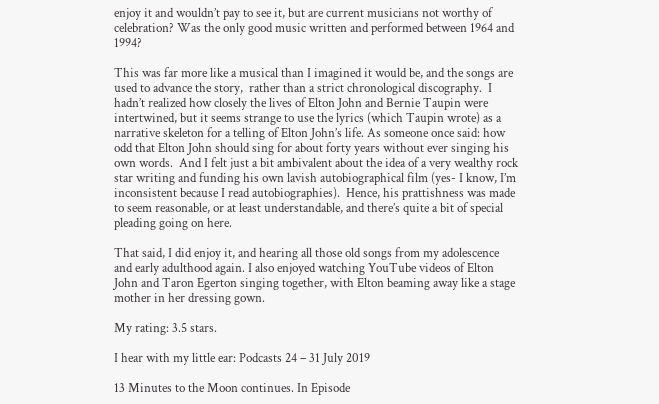enjoy it and wouldn’t pay to see it, but are current musicians not worthy of celebration? Was the only good music written and performed between 1964 and 1994?

This was far more like a musical than I imagined it would be, and the songs are used to advance the story,  rather than a strict chronological discography.  I hadn’t realized how closely the lives of Elton John and Bernie Taupin were intertwined, but it seems strange to use the lyrics (which Taupin wrote) as a narrative skeleton for a telling of Elton John’s life. As someone once said: how odd that Elton John should sing for about forty years without ever singing his own words.  And I felt just a bit ambivalent about the idea of a very wealthy rock star writing and funding his own lavish autobiographical film (yes- I know, I’m inconsistent because I read autobiographies).  Hence, his prattishness was made to seem reasonable, or at least understandable, and there’s quite a bit of special pleading going on here.

That said, I did enjoy it, and hearing all those old songs from my adolescence and early adulthood again. I also enjoyed watching YouTube videos of Elton John and Taron Egerton singing together, with Elton beaming away like a stage mother in her dressing gown.

My rating: 3.5 stars.

I hear with my little ear: Podcasts 24 – 31 July 2019

13 Minutes to the Moon continues. In Episode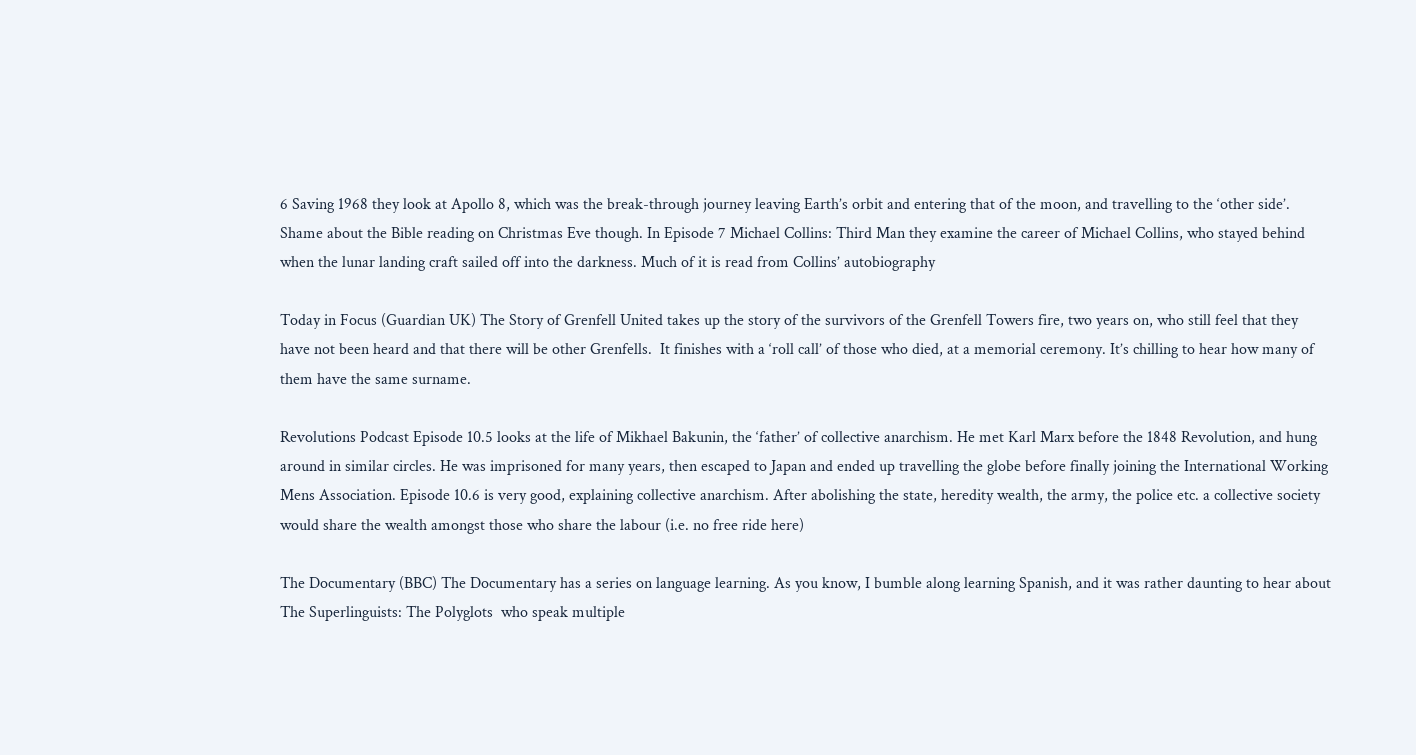6 Saving 1968 they look at Apollo 8, which was the break-through journey leaving Earth’s orbit and entering that of the moon, and travelling to the ‘other side’. Shame about the Bible reading on Christmas Eve though. In Episode 7 Michael Collins: Third Man they examine the career of Michael Collins, who stayed behind when the lunar landing craft sailed off into the darkness. Much of it is read from Collins’ autobiography

Today in Focus (Guardian UK) The Story of Grenfell United takes up the story of the survivors of the Grenfell Towers fire, two years on, who still feel that they have not been heard and that there will be other Grenfells.  It finishes with a ‘roll call’ of those who died, at a memorial ceremony. It’s chilling to hear how many of them have the same surname.

Revolutions Podcast Episode 10.5 looks at the life of Mikhael Bakunin, the ‘father’ of collective anarchism. He met Karl Marx before the 1848 Revolution, and hung around in similar circles. He was imprisoned for many years, then escaped to Japan and ended up travelling the globe before finally joining the International Working Mens Association. Episode 10.6 is very good, explaining collective anarchism. After abolishing the state, heredity wealth, the army, the police etc. a collective society would share the wealth amongst those who share the labour (i.e. no free ride here)

The Documentary (BBC) The Documentary has a series on language learning. As you know, I bumble along learning Spanish, and it was rather daunting to hear about  The Superlinguists: The Polyglots  who speak multiple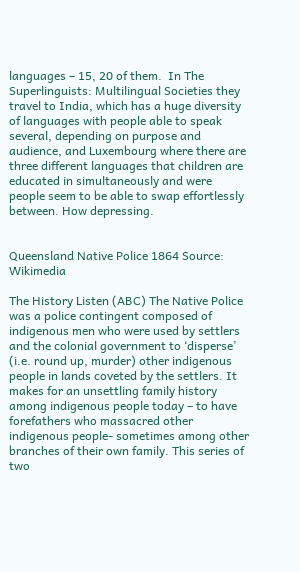languages – 15, 20 of them.  In The Superlinguists: Multilingual Societies they travel to India, which has a huge diversity of languages with people able to speak several, depending on purpose and audience, and Luxembourg where there are three different languages that children are educated in simultaneously and were people seem to be able to swap effortlessly between. How depressing.


Queensland Native Police 1864 Source: Wikimedia

The History Listen (ABC) The Native Police was a police contingent composed of indigenous men who were used by settlers and the colonial government to ‘disperse’ (i.e. round up, murder) other indigenous people in lands coveted by the settlers. It makes for an unsettling family history among indigenous people today – to have forefathers who massacred other indigenous people- sometimes among other branches of their own family. This series of two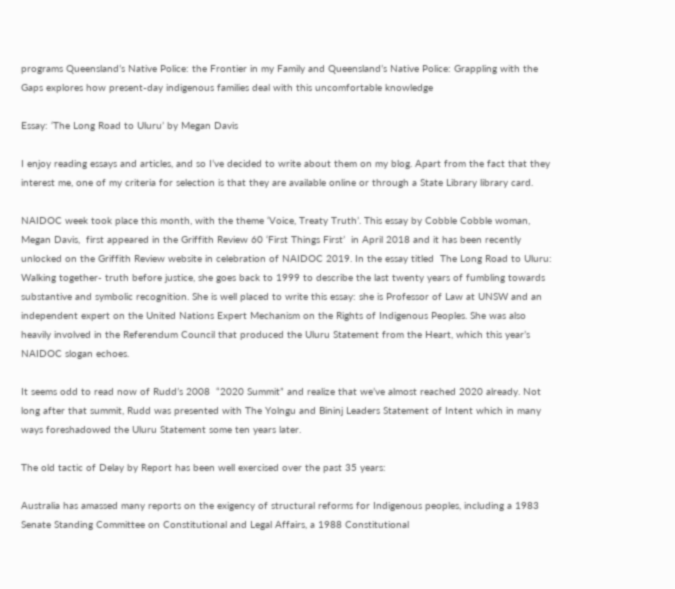programs Queensland’s Native Police: the Frontier in my Family and Queensland’s Native Police: Grappling with the Gaps explores how present-day indigenous families deal with this uncomfortable knowledge

Essay: ‘The Long Road to Uluru’ by Megan Davis

I enjoy reading essays and articles, and so I’ve decided to write about them on my blog. Apart from the fact that they interest me, one of my criteria for selection is that they are available online or through a State Library library card.

NAIDOC week took place this month, with the theme ‘Voice, Treaty Truth’. This essay by Cobble Cobble woman, Megan Davis,  first appeared in the Griffith Review 60 ‘First Things First’  in April 2018 and it has been recently unlocked on the Griffith Review website in celebration of NAIDOC 2019. In the essay titled  The Long Road to Uluru: Walking together- truth before justice, she goes back to 1999 to describe the last twenty years of fumbling towards substantive and symbolic recognition. She is well placed to write this essay: she is Professor of Law at UNSW and an independent expert on the United Nations Expert Mechanism on the Rights of Indigenous Peoples. She was also heavily involved in the Referendum Council that produced the Uluru Statement from the Heart, which this year’s NAIDOC slogan echoes.

It seems odd to read now of Rudd’s 2008  “2020 Summit” and realize that we’ve almost reached 2020 already. Not long after that summit, Rudd was presented with The Yolngu and Bininj Leaders Statement of Intent which in many ways foreshadowed the Uluru Statement some ten years later.

The old tactic of Delay by Report has been well exercised over the past 35 years:

Australia has amassed many reports on the exigency of structural reforms for Indigenous peoples, including a 1983 Senate Standing Committee on Constitutional and Legal Affairs, a 1988 Constitutional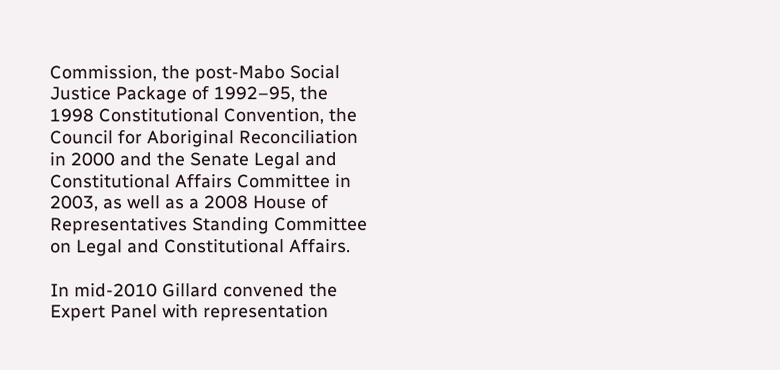Commission, the post-Mabo Social Justice Package of 1992–95, the 1998 Constitutional Convention, the Council for Aboriginal Reconciliation in 2000 and the Senate Legal and Constitutional Affairs Committee in 2003, as well as a 2008 House of Representatives Standing Committee on Legal and Constitutional Affairs.

In mid-2010 Gillard convened the Expert Panel with representation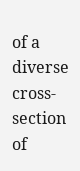of a diverse cross-section of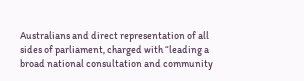Australians and direct representation of all sides of parliament, charged with “leading a broad national consultation and community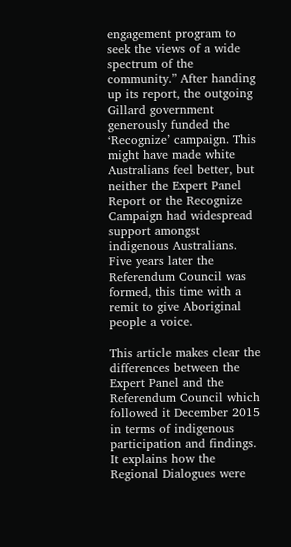engagement program to seek the views of a wide spectrum of the community.” After handing up its report, the outgoing Gillard government generously funded the ‘Recognize’ campaign. This might have made white Australians feel better, but neither the Expert Panel Report or the Recognize Campaign had widespread support amongst indigenous Australians. Five years later the Referendum Council was formed, this time with a remit to give Aboriginal people a voice.

This article makes clear the differences between the Expert Panel and the Referendum Council which followed it December 2015 in terms of indigenous participation and findings. It explains how the Regional Dialogues were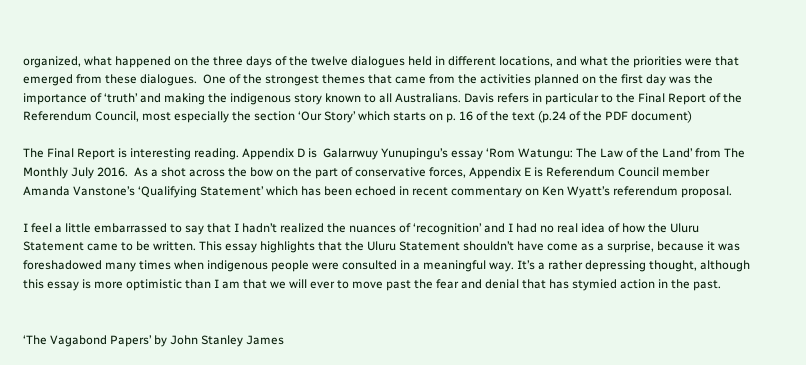organized, what happened on the three days of the twelve dialogues held in different locations, and what the priorities were that emerged from these dialogues.  One of the strongest themes that came from the activities planned on the first day was the importance of ‘truth’ and making the indigenous story known to all Australians. Davis refers in particular to the Final Report of the Referendum Council, most especially the section ‘Our Story’ which starts on p. 16 of the text (p.24 of the PDF document)

The Final Report is interesting reading. Appendix D is  Galarrwuy Yunupingu’s essay ‘Rom Watungu: The Law of the Land’ from The Monthly July 2016.  As a shot across the bow on the part of conservative forces, Appendix E is Referendum Council member Amanda Vanstone’s ‘Qualifying Statement’ which has been echoed in recent commentary on Ken Wyatt’s referendum proposal.

I feel a little embarrassed to say that I hadn’t realized the nuances of ‘recognition’ and I had no real idea of how the Uluru Statement came to be written. This essay highlights that the Uluru Statement shouldn’t have come as a surprise, because it was foreshadowed many times when indigenous people were consulted in a meaningful way. It’s a rather depressing thought, although this essay is more optimistic than I am that we will ever to move past the fear and denial that has stymied action in the past.


‘The Vagabond Papers’ by John Stanley James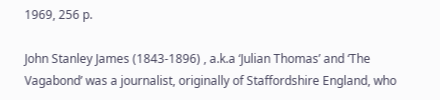1969, 256 p.

John Stanley James (1843-1896) , a.k.a ‘Julian Thomas’ and ‘The Vagabond’ was a journalist, originally of Staffordshire England, who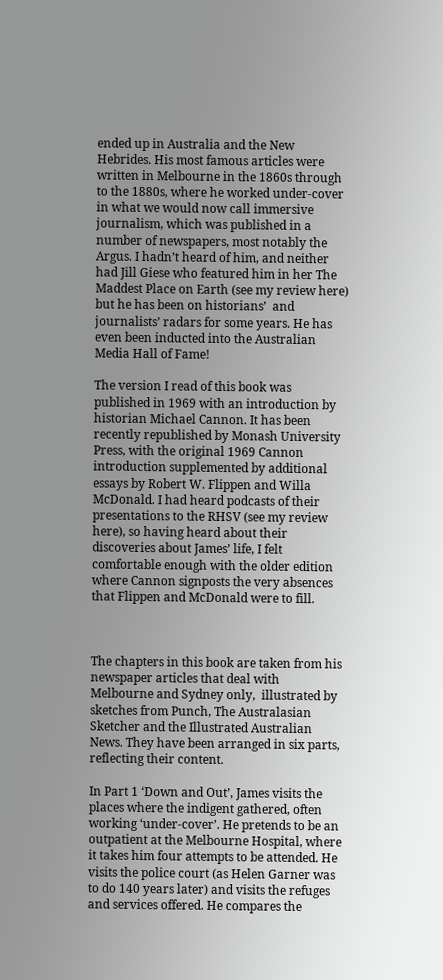ended up in Australia and the New Hebrides. His most famous articles were written in Melbourne in the 1860s through to the 1880s, where he worked under-cover in what we would now call immersive journalism, which was published in a number of newspapers, most notably the Argus. I hadn’t heard of him, and neither had Jill Giese who featured him in her The Maddest Place on Earth (see my review here) but he has been on historians’  and journalists’ radars for some years. He has even been inducted into the Australian Media Hall of Fame!

The version I read of this book was published in 1969 with an introduction by historian Michael Cannon. It has been recently republished by Monash University Press, with the original 1969 Cannon introduction supplemented by additional essays by Robert W. Flippen and Willa McDonald. I had heard podcasts of their presentations to the RHSV (see my review here), so having heard about their discoveries about James’ life, I felt comfortable enough with the older edition where Cannon signposts the very absences that Flippen and McDonald were to fill.



The chapters in this book are taken from his newspaper articles that deal with Melbourne and Sydney only,  illustrated by sketches from Punch, The Australasian Sketcher and the Illustrated Australian News. They have been arranged in six parts, reflecting their content.

In Part 1 ‘Down and Out’, James visits the places where the indigent gathered, often working ‘under-cover’. He pretends to be an outpatient at the Melbourne Hospital, where it takes him four attempts to be attended. He visits the police court (as Helen Garner was to do 140 years later) and visits the refuges and services offered. He compares the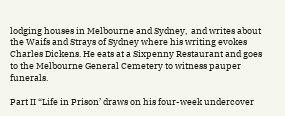lodging houses in Melbourne and Sydney,  and writes about the Waifs and Strays of Sydney where his writing evokes Charles Dickens. He eats at a Sixpenny Restaurant and goes to the Melbourne General Cemetery to witness pauper funerals.

Part II “Life in Prison’ draws on his four-week undercover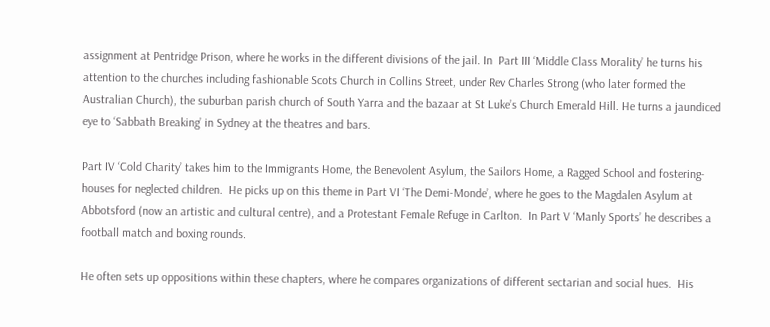assignment at Pentridge Prison, where he works in the different divisions of the jail. In  Part III ‘Middle Class Morality’ he turns his attention to the churches including fashionable Scots Church in Collins Street, under Rev Charles Strong (who later formed the Australian Church), the suburban parish church of South Yarra and the bazaar at St Luke’s Church Emerald Hill. He turns a jaundiced eye to ‘Sabbath Breaking’ in Sydney at the theatres and bars.

Part IV ‘Cold Charity’ takes him to the Immigrants Home, the Benevolent Asylum, the Sailors Home, a Ragged School and fostering-houses for neglected children.  He picks up on this theme in Part VI ‘The Demi-Monde’, where he goes to the Magdalen Asylum at Abbotsford (now an artistic and cultural centre), and a Protestant Female Refuge in Carlton.  In Part V ‘Manly Sports’ he describes a football match and boxing rounds.

He often sets up oppositions within these chapters, where he compares organizations of different sectarian and social hues.  His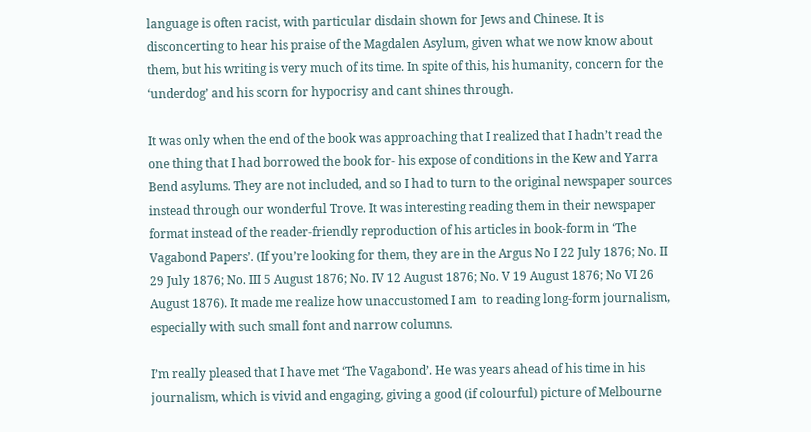language is often racist, with particular disdain shown for Jews and Chinese. It is disconcerting to hear his praise of the Magdalen Asylum, given what we now know about them, but his writing is very much of its time. In spite of this, his humanity, concern for the ‘underdog’ and his scorn for hypocrisy and cant shines through.

It was only when the end of the book was approaching that I realized that I hadn’t read the one thing that I had borrowed the book for- his expose of conditions in the Kew and Yarra Bend asylums. They are not included, and so I had to turn to the original newspaper sources instead through our wonderful Trove. It was interesting reading them in their newspaper format instead of the reader-friendly reproduction of his articles in book-form in ‘The Vagabond Papers’. (If you’re looking for them, they are in the Argus No I 22 July 1876; No. II 29 July 1876; No. III 5 August 1876; No. IV 12 August 1876; No. V 19 August 1876; No VI 26 August 1876). It made me realize how unaccustomed I am  to reading long-form journalism, especially with such small font and narrow columns.

I’m really pleased that I have met ‘The Vagabond’. He was years ahead of his time in his journalism, which is vivid and engaging, giving a good (if colourful) picture of Melbourne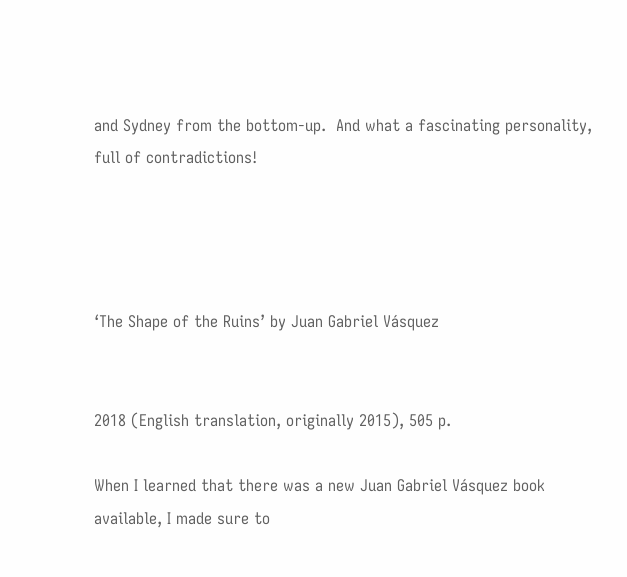and Sydney from the bottom-up.  And what a fascinating personality, full of contradictions!




‘The Shape of the Ruins’ by Juan Gabriel Vásquez


2018 (English translation, originally 2015), 505 p.

When I learned that there was a new Juan Gabriel Vásquez book available, I made sure to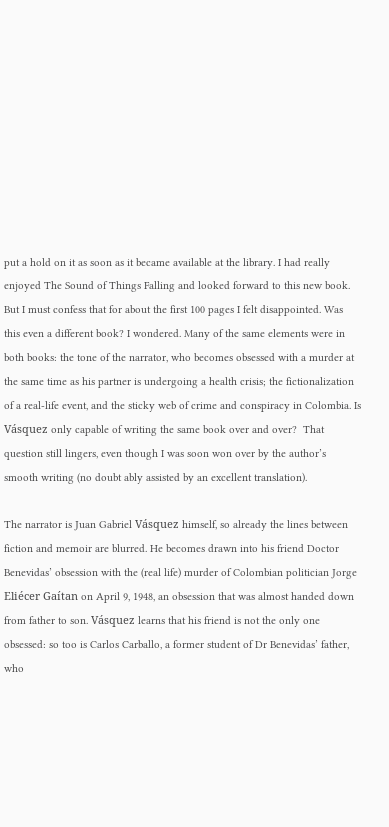put a hold on it as soon as it became available at the library. I had really enjoyed The Sound of Things Falling and looked forward to this new book. But I must confess that for about the first 100 pages I felt disappointed. Was this even a different book? I wondered. Many of the same elements were in both books: the tone of the narrator, who becomes obsessed with a murder at the same time as his partner is undergoing a health crisis; the fictionalization of a real-life event, and the sticky web of crime and conspiracy in Colombia. Is Vásquez only capable of writing the same book over and over?  That question still lingers, even though I was soon won over by the author’s smooth writing (no doubt ably assisted by an excellent translation).

The narrator is Juan Gabriel Vásquez himself, so already the lines between fiction and memoir are blurred. He becomes drawn into his friend Doctor Benevidas’ obsession with the (real life) murder of Colombian politician Jorge Eliécer Gaítan on April 9, 1948, an obsession that was almost handed down from father to son. Vásquez learns that his friend is not the only one obsessed: so too is Carlos Carballo, a former student of Dr Benevidas’ father, who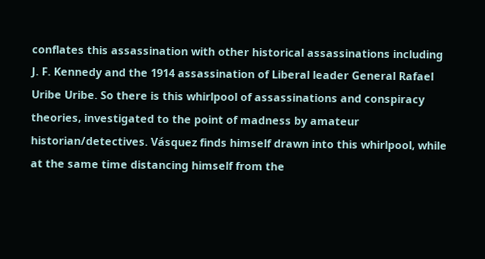conflates this assassination with other historical assassinations including J. F. Kennedy and the 1914 assassination of Liberal leader General Rafael Uribe Uribe. So there is this whirlpool of assassinations and conspiracy theories, investigated to the point of madness by amateur historian/detectives. Vásquez finds himself drawn into this whirlpool, while at the same time distancing himself from the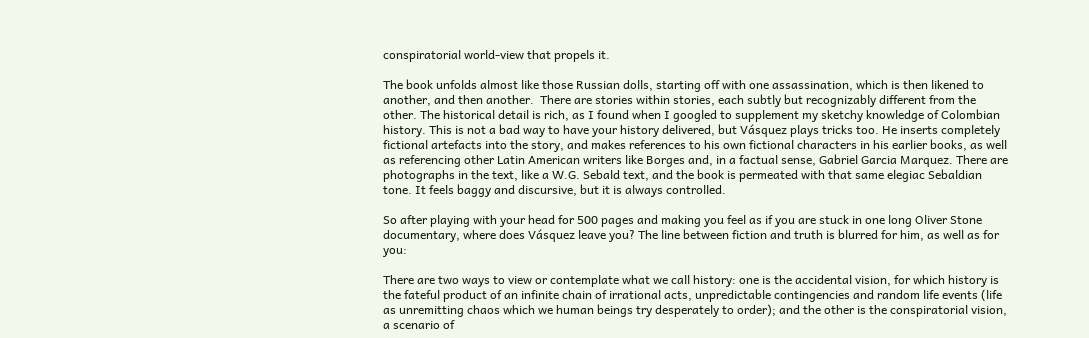conspiratorial world-view that propels it.

The book unfolds almost like those Russian dolls, starting off with one assassination, which is then likened to another, and then another.  There are stories within stories, each subtly but recognizably different from the other. The historical detail is rich, as I found when I googled to supplement my sketchy knowledge of Colombian history. This is not a bad way to have your history delivered, but Vásquez plays tricks too. He inserts completely fictional artefacts into the story, and makes references to his own fictional characters in his earlier books, as well as referencing other Latin American writers like Borges and, in a factual sense, Gabriel Garcia Marquez. There are photographs in the text, like a W.G. Sebald text, and the book is permeated with that same elegiac Sebaldian tone. It feels baggy and discursive, but it is always controlled.

So after playing with your head for 500 pages and making you feel as if you are stuck in one long Oliver Stone documentary, where does Vásquez leave you? The line between fiction and truth is blurred for him, as well as for you:

There are two ways to view or contemplate what we call history: one is the accidental vision, for which history is the fateful product of an infinite chain of irrational acts, unpredictable contingencies and random life events (life as unremitting chaos which we human beings try desperately to order); and the other is the conspiratorial vision, a scenario of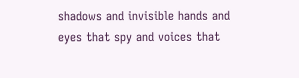shadows and invisible hands and eyes that spy and voices that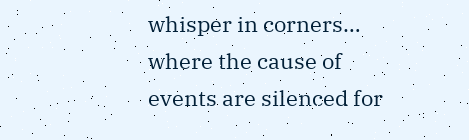whisper in corners… where the cause of events are silenced for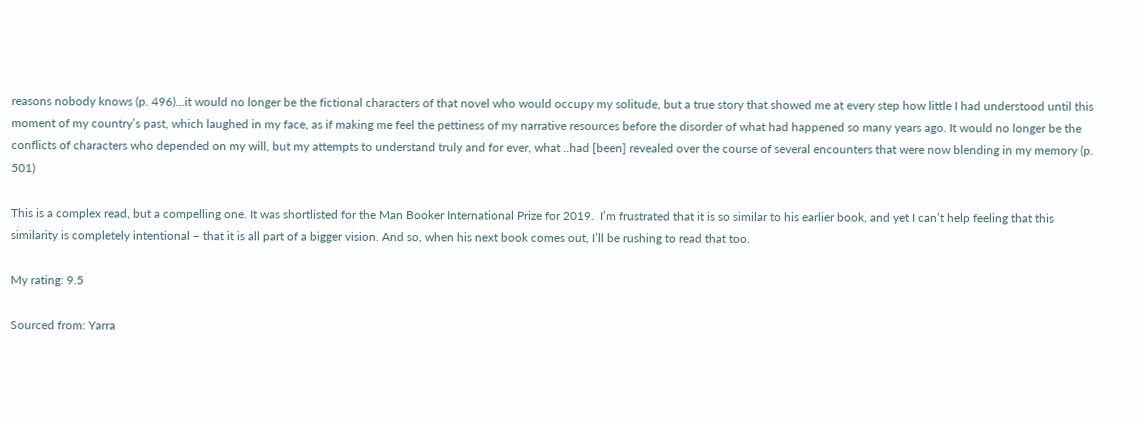reasons nobody knows (p. 496)…it would no longer be the fictional characters of that novel who would occupy my solitude, but a true story that showed me at every step how little I had understood until this moment of my country’s past, which laughed in my face, as if making me feel the pettiness of my narrative resources before the disorder of what had happened so many years ago. It would no longer be the conflicts of characters who depended on my will, but my attempts to understand truly and for ever, what ..had [been] revealed over the course of several encounters that were now blending in my memory (p. 501)

This is a complex read, but a compelling one. It was shortlisted for the Man Booker International Prize for 2019.  I’m frustrated that it is so similar to his earlier book, and yet I can’t help feeling that this similarity is completely intentional – that it is all part of a bigger vision. And so, when his next book comes out, I’ll be rushing to read that too.

My rating: 9.5

Sourced from: Yarra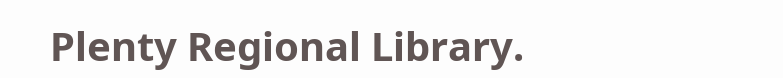Plenty Regional Library.